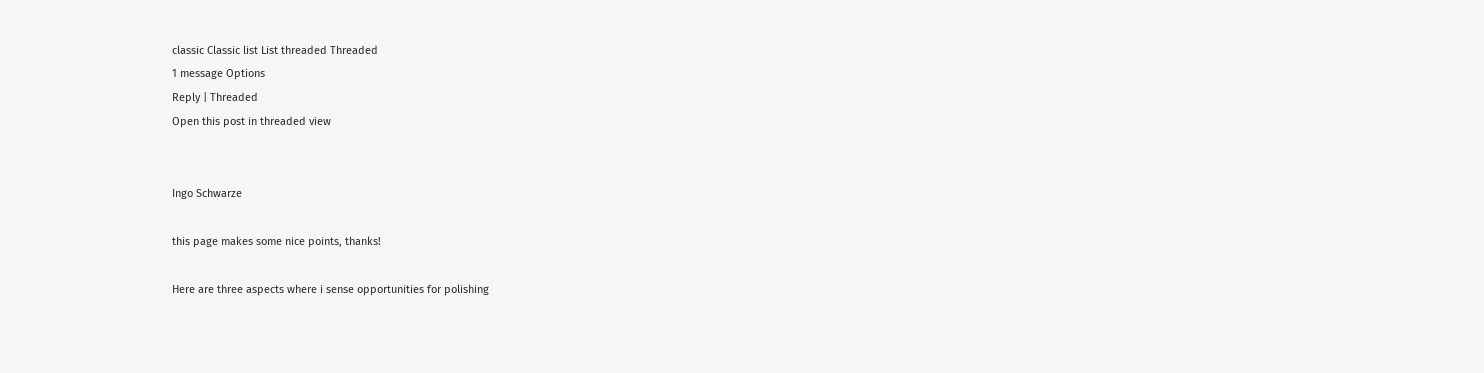classic Classic list List threaded Threaded
1 message Options
Reply | Threaded
Open this post in threaded view


Ingo Schwarze

this page makes some nice points, thanks!

Here are three aspects where i sense opportunities for polishing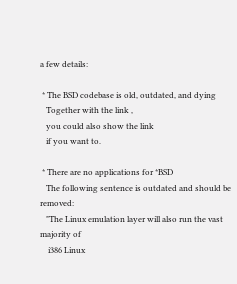a few details:

 * The BSD codebase is old, outdated, and dying
   Together with the link ,
   you could also show the link
   if you want to.

 * There are no applications for *BSD
   The following sentence is outdated and should be removed:
   "The Linux emulation layer will also run the vast majority of
    i386 Linux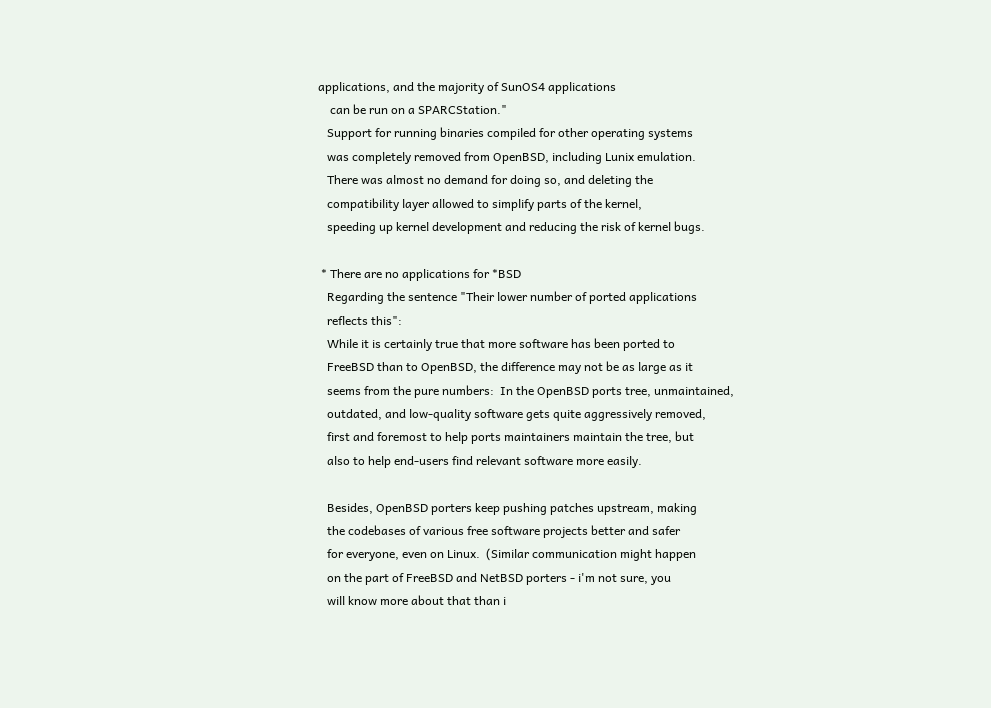applications, and the majority of SunOS4 applications
    can be run on a SPARCStation."
   Support for running binaries compiled for other operating systems
   was completely removed from OpenBSD, including Lunix emulation.
   There was almost no demand for doing so, and deleting the
   compatibility layer allowed to simplify parts of the kernel,
   speeding up kernel development and reducing the risk of kernel bugs.

 * There are no applications for *BSD
   Regarding the sentence "Their lower number of ported applications
   reflects this":
   While it is certainly true that more software has been ported to
   FreeBSD than to OpenBSD, the difference may not be as large as it
   seems from the pure numbers:  In the OpenBSD ports tree, unmaintained,
   outdated, and low-quality software gets quite aggressively removed,
   first and foremost to help ports maintainers maintain the tree, but
   also to help end-users find relevant software more easily.

   Besides, OpenBSD porters keep pushing patches upstream, making
   the codebases of various free software projects better and safer
   for everyone, even on Linux.  (Similar communication might happen
   on the part of FreeBSD and NetBSD porters - i'm not sure, you
   will know more about that than i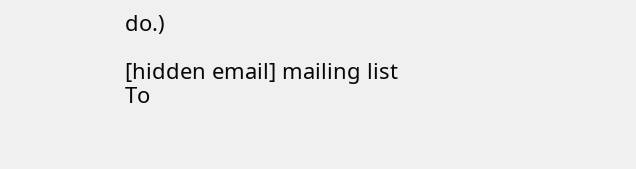do.)

[hidden email] mailing list
To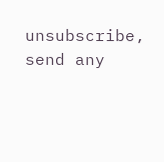unsubscribe, send any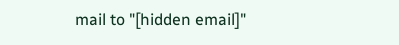mail to "[hidden email]"